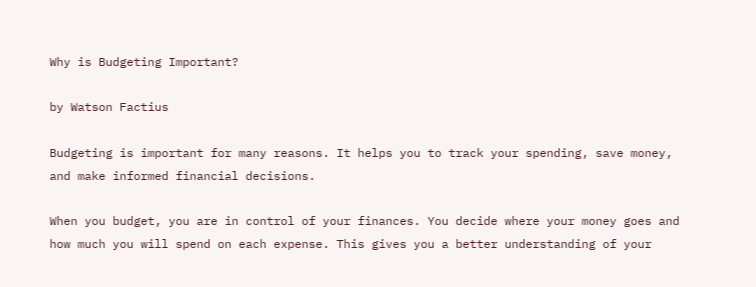Why is Budgeting Important?

by Watson Factius

Budgeting is important for many reasons. It helps you to track your spending, save money, and make informed financial decisions.

When you budget, you are in control of your finances. You decide where your money goes and how much you will spend on each expense. This gives you a better understanding of your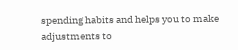spending habits and helps you to make adjustments to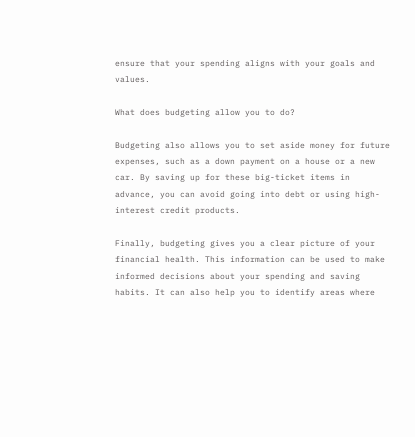ensure that your spending aligns with your goals and values.

What does budgeting allow you to do?

Budgeting also allows you to set aside money for future expenses, such as a down payment on a house or a new car. By saving up for these big-ticket items in advance, you can avoid going into debt or using high-interest credit products.

Finally, budgeting gives you a clear picture of your financial health. This information can be used to make informed decisions about your spending and saving habits. It can also help you to identify areas where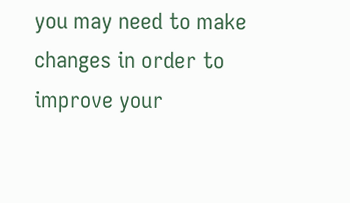you may need to make changes in order to improve your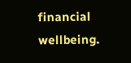financial wellbeing.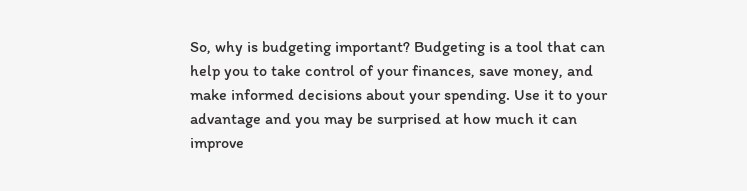So, why is budgeting important? Budgeting is a tool that can help you to take control of your finances, save money, and make informed decisions about your spending. Use it to your advantage and you may be surprised at how much it can improve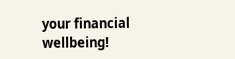your financial wellbeing!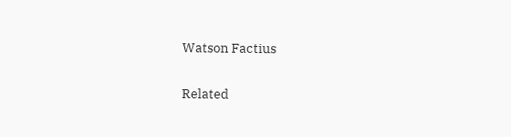Watson Factius

Related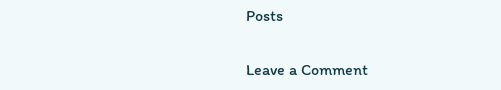Posts

Leave a Comment